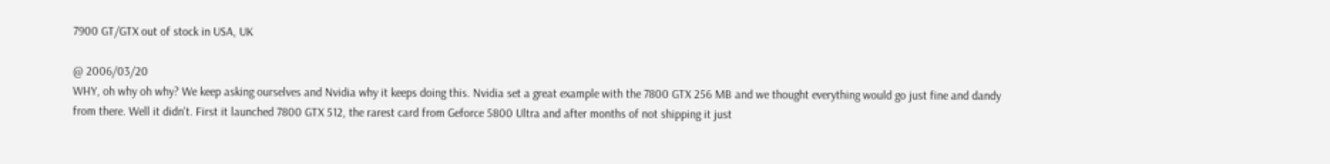7900 GT/GTX out of stock in USA, UK

@ 2006/03/20
WHY, oh why oh why? We keep asking ourselves and Nvidia why it keeps doing this. Nvidia set a great example with the 7800 GTX 256 MB and we thought everything would go just fine and dandy from there. Well it didn't. First it launched 7800 GTX 512, the rarest card from Geforce 5800 Ultra and after months of not shipping it just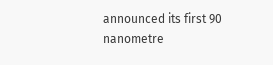announced its first 90 nanometre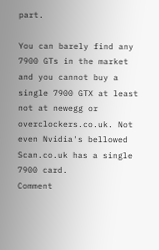part.

You can barely find any 7900 GTs in the market and you cannot buy a single 7900 GTX at least not at newegg or overclockers.co.uk. Not even Nvidia's bellowed Scan.co.uk has a single 7900 card.
Comment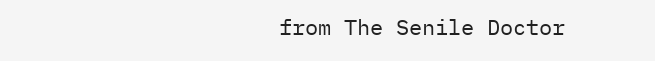from The Senile Doctor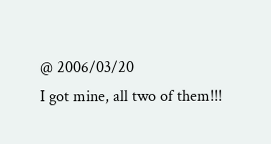@ 2006/03/20
I got mine, all two of them!!!